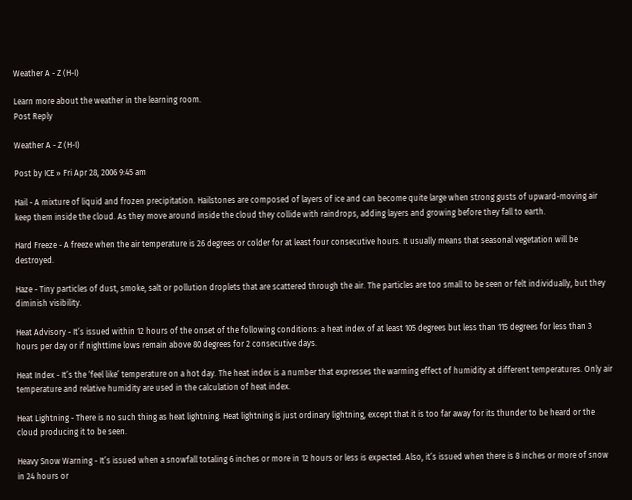Weather A - Z (H-I)

Learn more about the weather in the learning room.
Post Reply

Weather A - Z (H-I)

Post by ICE » Fri Apr 28, 2006 9:45 am

Hail - A mixture of liquid and frozen precipitation. Hailstones are composed of layers of ice and can become quite large when strong gusts of upward-moving air keep them inside the cloud. As they move around inside the cloud they collide with raindrops, adding layers and growing before they fall to earth.

Hard Freeze - A freeze when the air temperature is 26 degrees or colder for at least four consecutive hours. It usually means that seasonal vegetation will be destroyed.

Haze - Tiny particles of dust, smoke, salt or pollution droplets that are scattered through the air. The particles are too small to be seen or felt individually, but they diminish visibility.

Heat Advisory - It’s issued within 12 hours of the onset of the following conditions: a heat index of at least 105 degrees but less than 115 degrees for less than 3 hours per day or if nighttime lows remain above 80 degrees for 2 consecutive days.

Heat Index - It’s the ‘feel like’ temperature on a hot day. The heat index is a number that expresses the warming effect of humidity at different temperatures. Only air temperature and relative humidity are used in the calculation of heat index.

Heat Lightning - There is no such thing as heat lightning. Heat lightning is just ordinary lightning, except that it is too far away for its thunder to be heard or the cloud producing it to be seen.

Heavy Snow Warning - It’s issued when a snowfall totaling 6 inches or more in 12 hours or less is expected. Also, it’s issued when there is 8 inches or more of snow in 24 hours or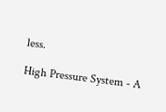less.

High Pressure System - A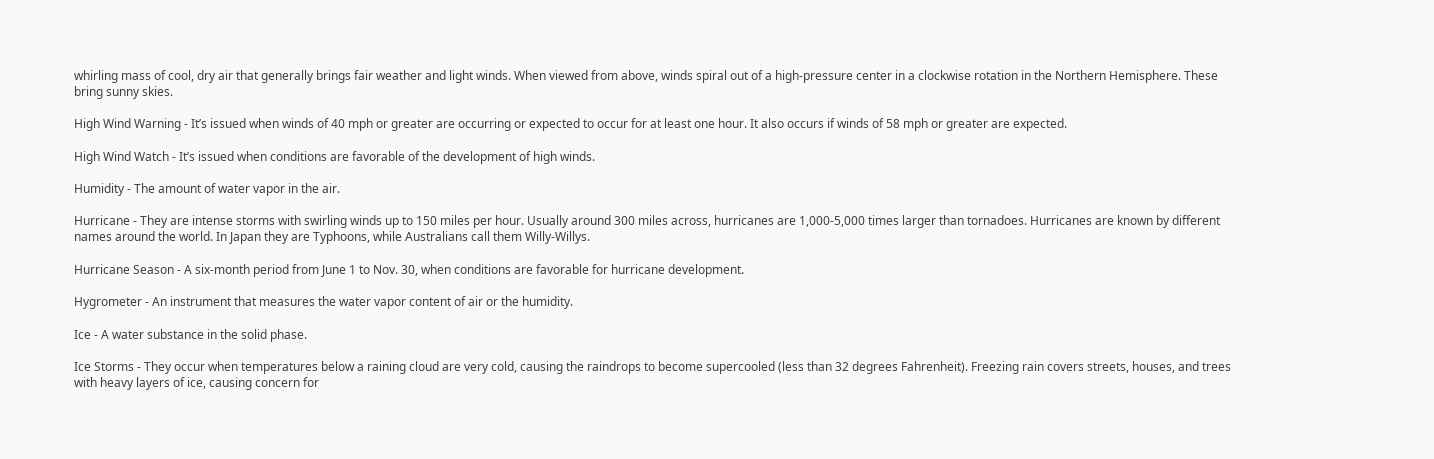whirling mass of cool, dry air that generally brings fair weather and light winds. When viewed from above, winds spiral out of a high-pressure center in a clockwise rotation in the Northern Hemisphere. These bring sunny skies.

High Wind Warning - It’s issued when winds of 40 mph or greater are occurring or expected to occur for at least one hour. It also occurs if winds of 58 mph or greater are expected.

High Wind Watch - It’s issued when conditions are favorable of the development of high winds.

Humidity - The amount of water vapor in the air.

Hurricane - They are intense storms with swirling winds up to 150 miles per hour. Usually around 300 miles across, hurricanes are 1,000-5,000 times larger than tornadoes. Hurricanes are known by different names around the world. In Japan they are Typhoons, while Australians call them Willy-Willys.

Hurricane Season - A six-month period from June 1 to Nov. 30, when conditions are favorable for hurricane development.

Hygrometer - An instrument that measures the water vapor content of air or the humidity.

Ice - A water substance in the solid phase.

Ice Storms - They occur when temperatures below a raining cloud are very cold, causing the raindrops to become supercooled (less than 32 degrees Fahrenheit). Freezing rain covers streets, houses, and trees with heavy layers of ice, causing concern for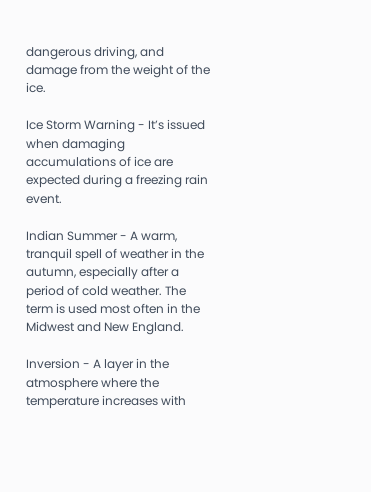dangerous driving, and damage from the weight of the ice.

Ice Storm Warning - It’s issued when damaging accumulations of ice are expected during a freezing rain event.

Indian Summer - A warm, tranquil spell of weather in the autumn, especially after a period of cold weather. The term is used most often in the Midwest and New England.

Inversion - A layer in the atmosphere where the temperature increases with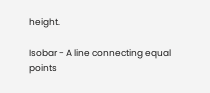height.

Isobar - A line connecting equal points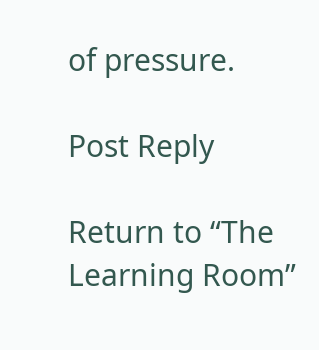of pressure.

Post Reply

Return to “The Learning Room”